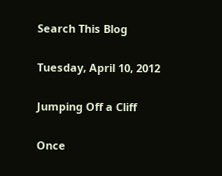Search This Blog

Tuesday, April 10, 2012

Jumping Off a Cliff

Once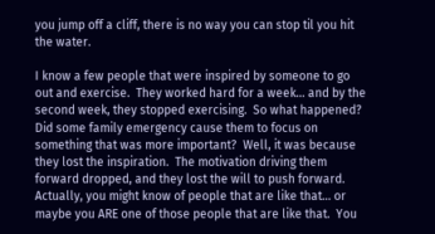you jump off a cliff, there is no way you can stop til you hit the water.

I know a few people that were inspired by someone to go out and exercise.  They worked hard for a week... and by the second week, they stopped exercising.  So what happened?  Did some family emergency cause them to focus on something that was more important?  Well, it was because they lost the inspiration.  The motivation driving them forward dropped, and they lost the will to push forward.  Actually, you might know of people that are like that... or maybe you ARE one of those people that are like that.  You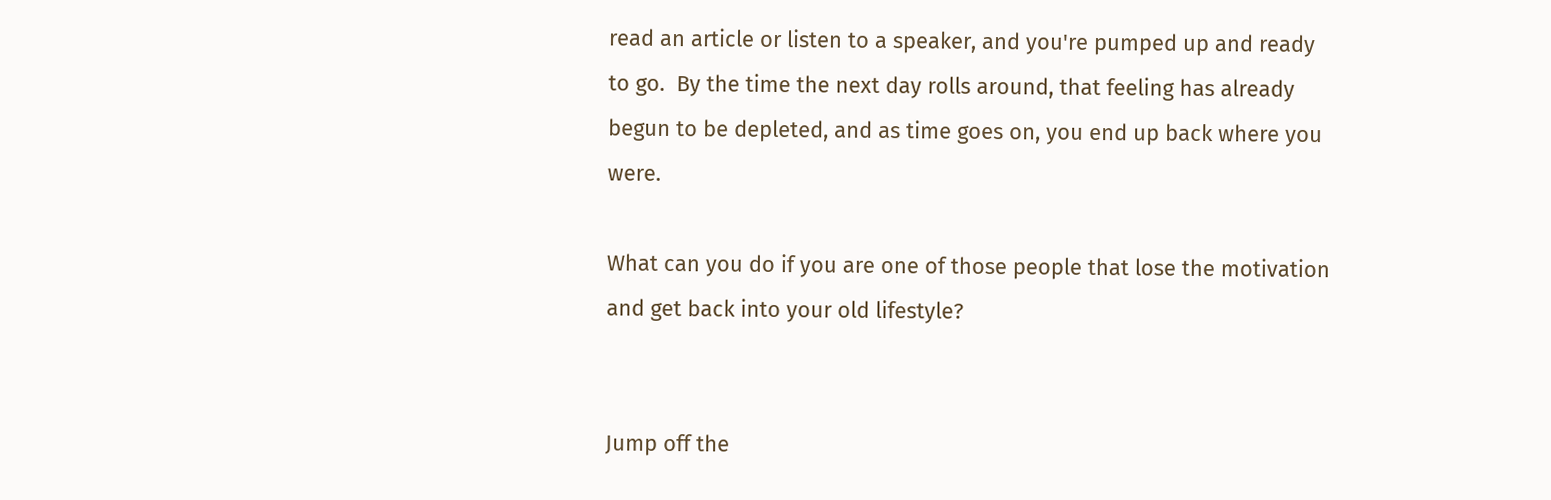read an article or listen to a speaker, and you're pumped up and ready to go.  By the time the next day rolls around, that feeling has already begun to be depleted, and as time goes on, you end up back where you were.

What can you do if you are one of those people that lose the motivation and get back into your old lifestyle?


Jump off the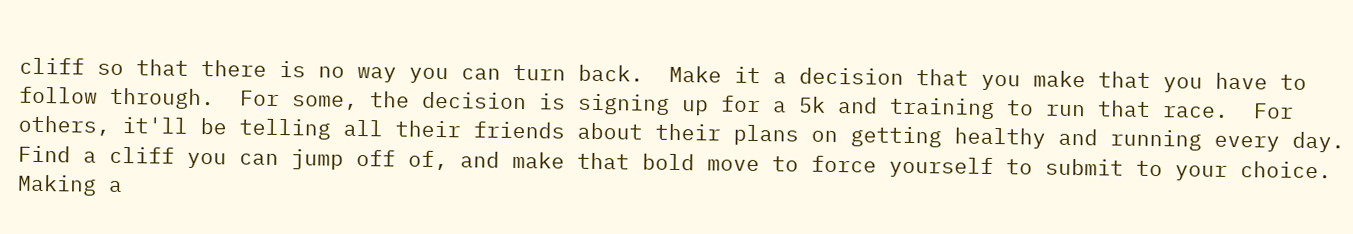cliff so that there is no way you can turn back.  Make it a decision that you make that you have to follow through.  For some, the decision is signing up for a 5k and training to run that race.  For others, it'll be telling all their friends about their plans on getting healthy and running every day.  Find a cliff you can jump off of, and make that bold move to force yourself to submit to your choice.  Making a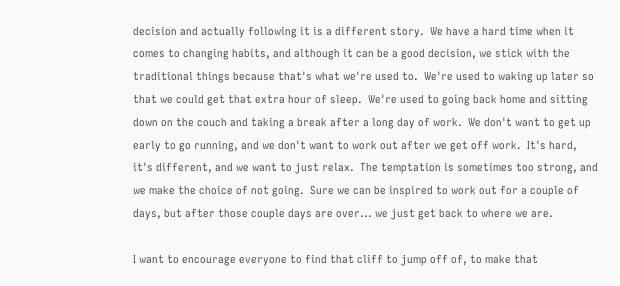decision and actually following it is a different story.  We have a hard time when it comes to changing habits, and although it can be a good decision, we stick with the traditional things because that's what we're used to.  We're used to waking up later so that we could get that extra hour of sleep.  We're used to going back home and sitting down on the couch and taking a break after a long day of work.  We don't want to get up early to go running, and we don't want to work out after we get off work.  It's hard, it's different, and we want to just relax.  The temptation is sometimes too strong, and we make the choice of not going.  Sure we can be inspired to work out for a couple of days, but after those couple days are over... we just get back to where we are.

I want to encourage everyone to find that cliff to jump off of, to make that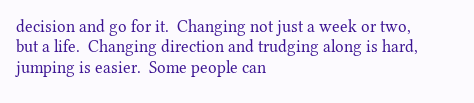decision and go for it.  Changing not just a week or two, but a life.  Changing direction and trudging along is hard, jumping is easier.  Some people can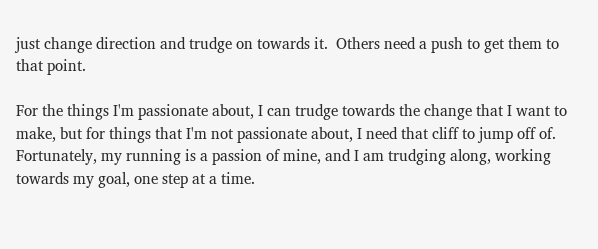just change direction and trudge on towards it.  Others need a push to get them to that point.

For the things I'm passionate about, I can trudge towards the change that I want to make, but for things that I'm not passionate about, I need that cliff to jump off of.  Fortunately, my running is a passion of mine, and I am trudging along, working towards my goal, one step at a time.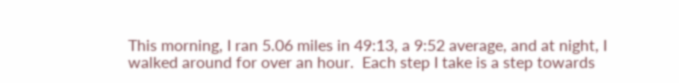This morning, I ran 5.06 miles in 49:13, a 9:52 average, and at night, I walked around for over an hour.  Each step I take is a step towards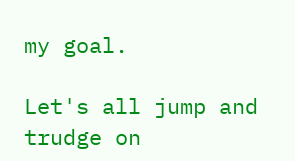my goal.

Let's all jump and trudge on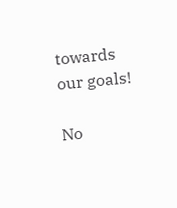towards our goals!

No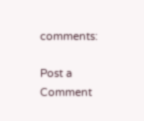comments:

Post a Comment